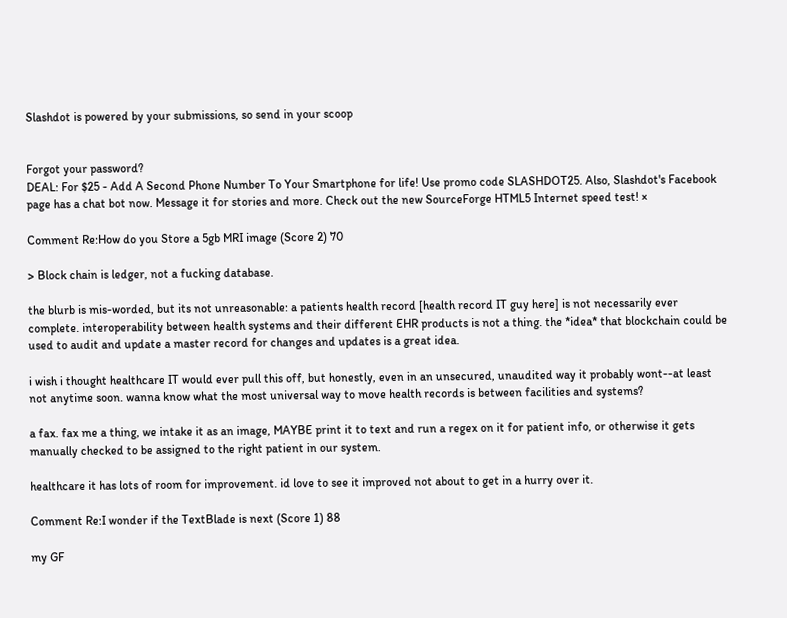Slashdot is powered by your submissions, so send in your scoop


Forgot your password?
DEAL: For $25 - Add A Second Phone Number To Your Smartphone for life! Use promo code SLASHDOT25. Also, Slashdot's Facebook page has a chat bot now. Message it for stories and more. Check out the new SourceForge HTML5 Internet speed test! ×

Comment Re:How do you Store a 5gb MRI image (Score 2) 70

> Block chain is ledger, not a fucking database.

the blurb is mis-worded, but its not unreasonable: a patients health record [health record IT guy here] is not necessarily ever complete. interoperability between health systems and their different EHR products is not a thing. the *idea* that blockchain could be used to audit and update a master record for changes and updates is a great idea.

i wish i thought healthcare IT would ever pull this off, but honestly, even in an unsecured, unaudited way it probably wont--at least not anytime soon. wanna know what the most universal way to move health records is between facilities and systems?

a fax. fax me a thing, we intake it as an image, MAYBE print it to text and run a regex on it for patient info, or otherwise it gets manually checked to be assigned to the right patient in our system.

healthcare it has lots of room for improvement. id love to see it improved not about to get in a hurry over it.

Comment Re:I wonder if the TextBlade is next (Score 1) 88

my GF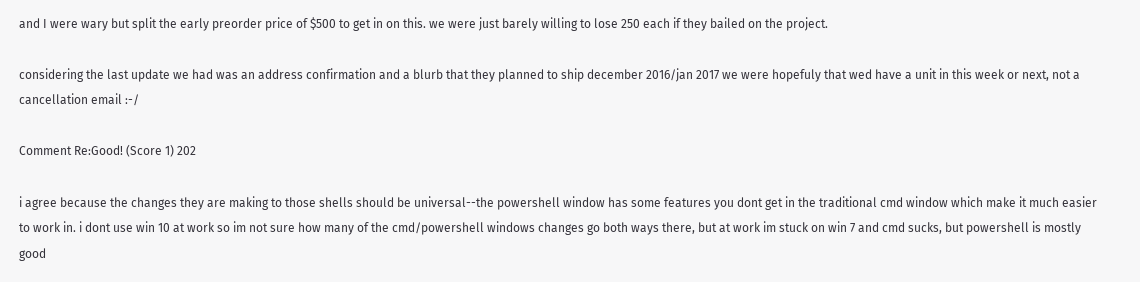and I were wary but split the early preorder price of $500 to get in on this. we were just barely willing to lose 250 each if they bailed on the project.

considering the last update we had was an address confirmation and a blurb that they planned to ship december 2016/jan 2017 we were hopefuly that wed have a unit in this week or next, not a cancellation email :-/

Comment Re:Good! (Score 1) 202

i agree because the changes they are making to those shells should be universal--the powershell window has some features you dont get in the traditional cmd window which make it much easier to work in. i dont use win 10 at work so im not sure how many of the cmd/powershell windows changes go both ways there, but at work im stuck on win 7 and cmd sucks, but powershell is mostly good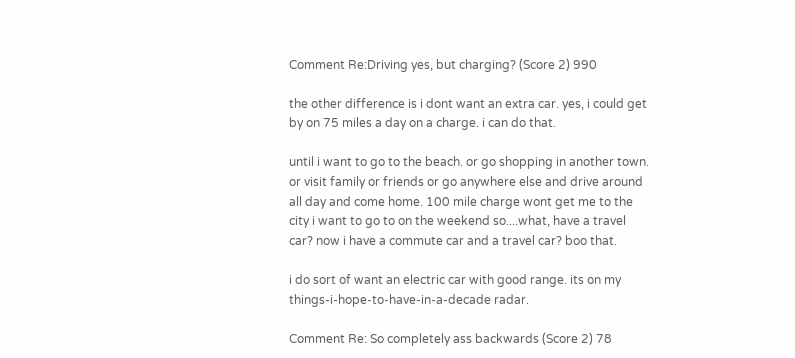Comment Re:Driving yes, but charging? (Score 2) 990

the other difference is i dont want an extra car. yes, i could get by on 75 miles a day on a charge. i can do that.

until i want to go to the beach. or go shopping in another town. or visit family or friends or go anywhere else and drive around all day and come home. 100 mile charge wont get me to the city i want to go to on the weekend so....what, have a travel car? now i have a commute car and a travel car? boo that.

i do sort of want an electric car with good range. its on my things-i-hope-to-have-in-a-decade radar.

Comment Re: So completely ass backwards (Score 2) 78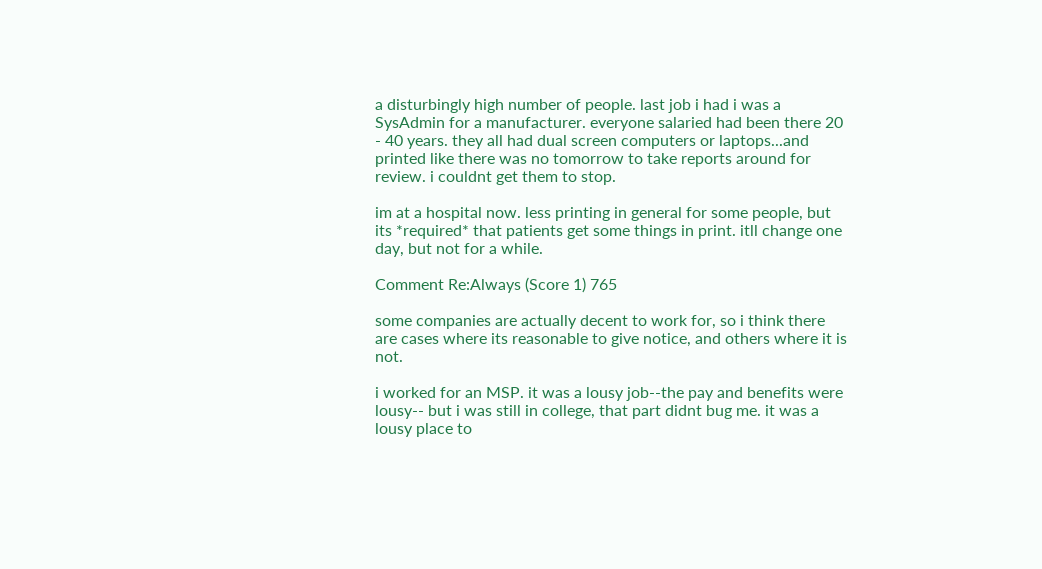a disturbingly high number of people. last job i had i was a SysAdmin for a manufacturer. everyone salaried had been there 20 - 40 years. they all had dual screen computers or laptops...and printed like there was no tomorrow to take reports around for review. i couldnt get them to stop.

im at a hospital now. less printing in general for some people, but its *required* that patients get some things in print. itll change one day, but not for a while.

Comment Re:Always (Score 1) 765

some companies are actually decent to work for, so i think there are cases where its reasonable to give notice, and others where it is not.

i worked for an MSP. it was a lousy job--the pay and benefits were lousy-- but i was still in college, that part didnt bug me. it was a lousy place to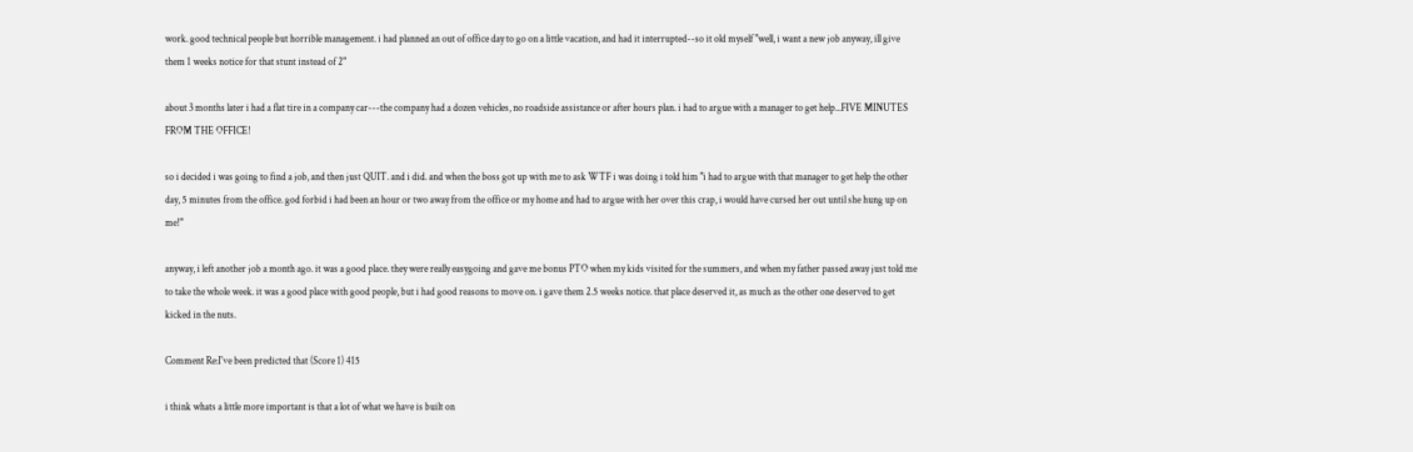work. good technical people but horrible management. i had planned an out of office day to go on a little vacation, and had it interrupted--so it old myself "well, i want a new job anyway, ill give them 1 weeks notice for that stunt instead of 2"

about 3 months later i had a flat tire in a company car---the company had a dozen vehicles, no roadside assistance or after hours plan. i had to argue with a manager to get help...FIVE MINUTES FROM THE OFFICE!

so i decided i was going to find a job, and then just QUIT. and i did. and when the boss got up with me to ask WTF i was doing i told him "i had to argue with that manager to get help the other day, 5 minutes from the office. god forbid i had been an hour or two away from the office or my home and had to argue with her over this crap, i would have cursed her out until she hung up on me!"

anyway, i left another job a month ago. it was a good place. they were really easygoing and gave me bonus PTO when my kids visited for the summers, and when my father passed away just told me to take the whole week. it was a good place with good people, but i had good reasons to move on. i gave them 2.5 weeks notice. that place deserved it, as much as the other one deserved to get kicked in the nuts.

Comment Re:I've been predicted that (Score 1) 415

i think whats a little more important is that a lot of what we have is built on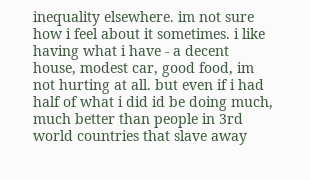inequality elsewhere. im not sure how i feel about it sometimes. i like having what i have - a decent house, modest car, good food, im not hurting at all. but even if i had half of what i did id be doing much, much better than people in 3rd world countries that slave away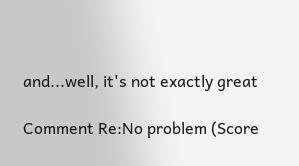and...well, it's not exactly great

Comment Re:No problem (Score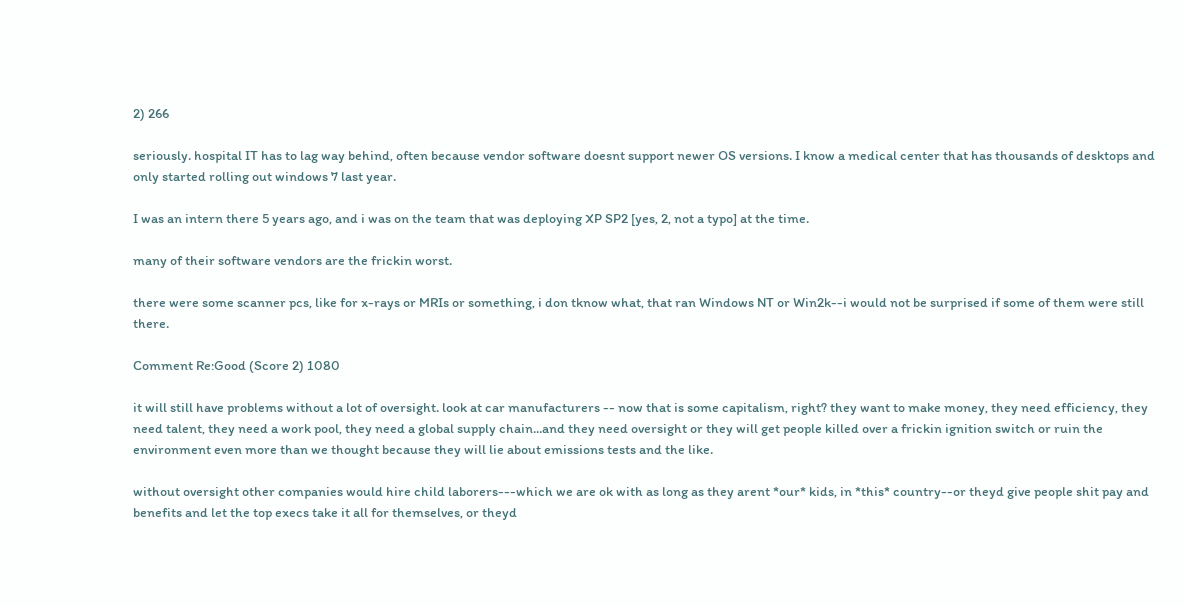2) 266

seriously. hospital IT has to lag way behind, often because vendor software doesnt support newer OS versions. I know a medical center that has thousands of desktops and only started rolling out windows 7 last year.

I was an intern there 5 years ago, and i was on the team that was deploying XP SP2 [yes, 2, not a typo] at the time.

many of their software vendors are the frickin worst.

there were some scanner pcs, like for x-rays or MRIs or something, i don tknow what, that ran Windows NT or Win2k--i would not be surprised if some of them were still there.

Comment Re:Good (Score 2) 1080

it will still have problems without a lot of oversight. look at car manufacturers -- now that is some capitalism, right? they want to make money, they need efficiency, they need talent, they need a work pool, they need a global supply chain...and they need oversight or they will get people killed over a frickin ignition switch or ruin the environment even more than we thought because they will lie about emissions tests and the like.

without oversight other companies would hire child laborers---which we are ok with as long as they arent *our* kids, in *this* country--or theyd give people shit pay and benefits and let the top execs take it all for themselves, or theyd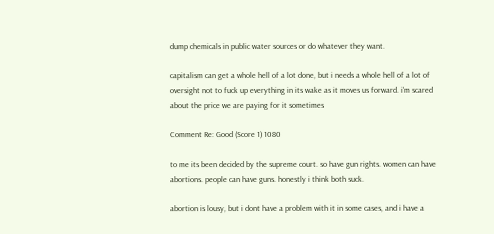dump chemicals in public water sources or do whatever they want.

capitalism can get a whole hell of a lot done, but i needs a whole hell of a lot of oversight not to fuck up everything in its wake as it moves us forward. i'm scared about the price we are paying for it sometimes

Comment Re: Good (Score 1) 1080

to me its been decided by the supreme court. so have gun rights. women can have abortions. people can have guns. honestly i think both suck.

abortion is lousy, but i dont have a problem with it in some cases, and i have a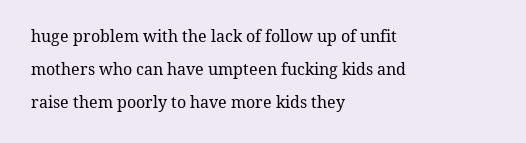huge problem with the lack of follow up of unfit mothers who can have umpteen fucking kids and raise them poorly to have more kids they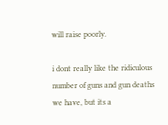will raise poorly.

i dont really like the ridiculous number of guns and gun deaths we have, but its a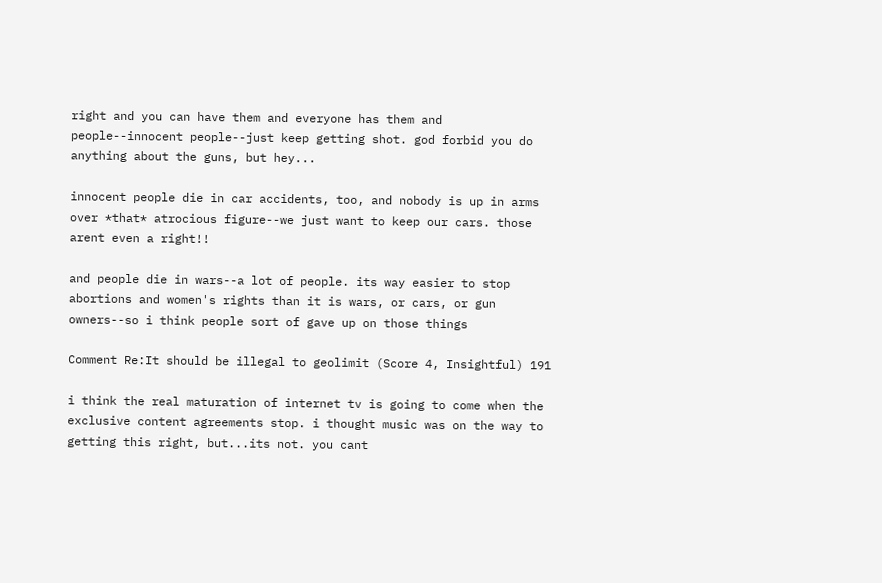right and you can have them and everyone has them and people--innocent people--just keep getting shot. god forbid you do anything about the guns, but hey...

innocent people die in car accidents, too, and nobody is up in arms over *that* atrocious figure--we just want to keep our cars. those arent even a right!!

and people die in wars--a lot of people. its way easier to stop abortions and women's rights than it is wars, or cars, or gun owners--so i think people sort of gave up on those things

Comment Re:It should be illegal to geolimit (Score 4, Insightful) 191

i think the real maturation of internet tv is going to come when the exclusive content agreements stop. i thought music was on the way to getting this right, but...its not. you cant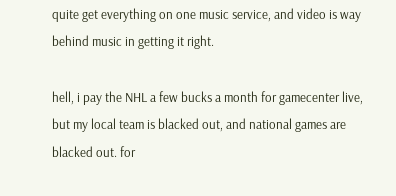quite get everything on one music service, and video is way behind music in getting it right.

hell, i pay the NHL a few bucks a month for gamecenter live, but my local team is blacked out, and national games are blacked out. for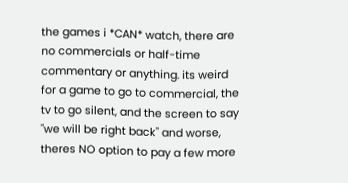the games i *CAN* watch, there are no commercials or half-time commentary or anything. its weird for a game to go to commercial, the tv to go silent, and the screen to say "we will be right back" and worse, theres NO option to pay a few more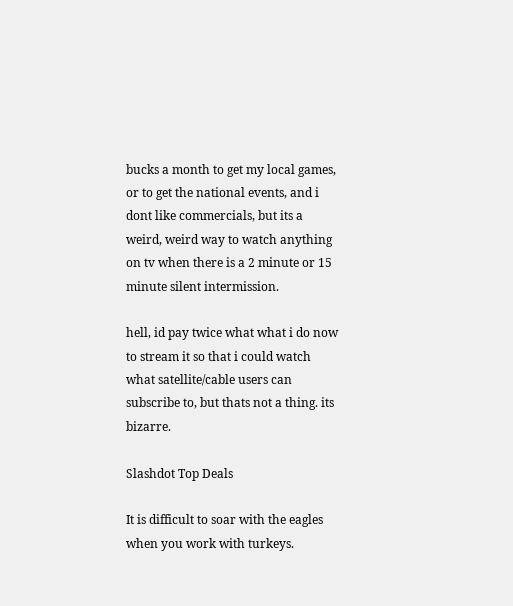bucks a month to get my local games, or to get the national events, and i dont like commercials, but its a weird, weird way to watch anything on tv when there is a 2 minute or 15 minute silent intermission.

hell, id pay twice what what i do now to stream it so that i could watch what satellite/cable users can subscribe to, but thats not a thing. its bizarre.

Slashdot Top Deals

It is difficult to soar with the eagles when you work with turkeys.